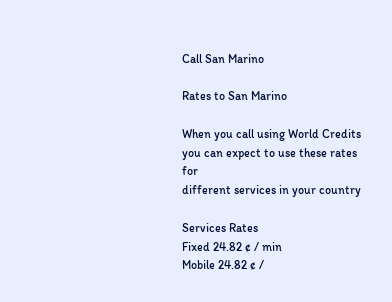Call San Marino

Rates to San Marino

When you call using World Credits you can expect to use these rates for
different services in your country

Services Rates
Fixed 24.82 ¢ / min
Mobile 24.82 ¢ /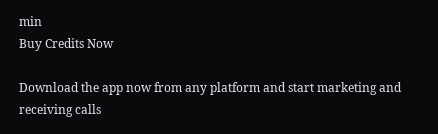min
Buy Credits Now

Download the app now from any platform and start marketing and receiving calls